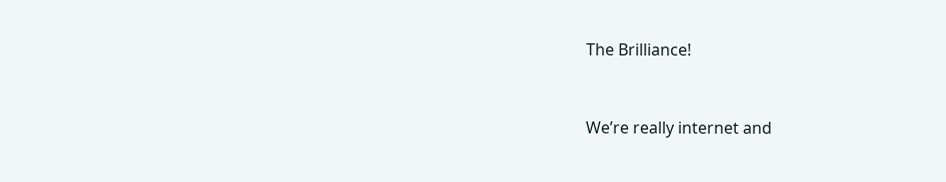The Brilliance!


We’re really internet and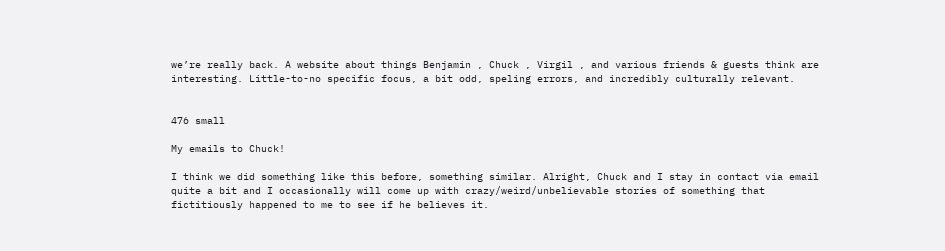we’re really back. A website about things Benjamin , Chuck , Virgil , and various friends & guests think are interesting. Little-to-no specific focus, a bit odd, speling errors, and incredibly culturally relevant.


476 small

My emails to Chuck!

I think we did something like this before, something similar. Alright, Chuck and I stay in contact via email quite a bit and I occasionally will come up with crazy/weird/unbelievable stories of something that fictitiously happened to me to see if he believes it.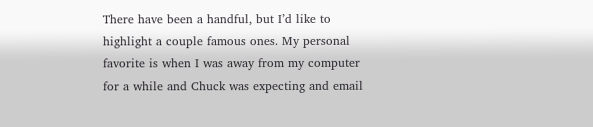There have been a handful, but I’d like to highlight a couple famous ones. My personal favorite is when I was away from my computer for a while and Chuck was expecting and email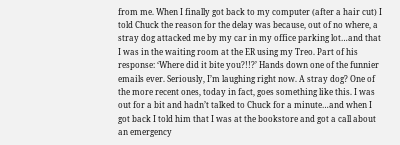from me. When I finally got back to my computer (after a hair cut) I told Chuck the reason for the delay was because, out of no where, a stray dog attacked me by my car in my office parking lot…and that I was in the waiting room at the ER using my Treo. Part of his response: ‘Where did it bite you?!!?’ Hands down one of the funnier emails ever. Seriously, I’m laughing right now. A stray dog? One of the more recent ones, today in fact, goes something like this. I was out for a bit and hadn’t talked to Chuck for a minute…and when I got back I told him that I was at the bookstore and got a call about an emergency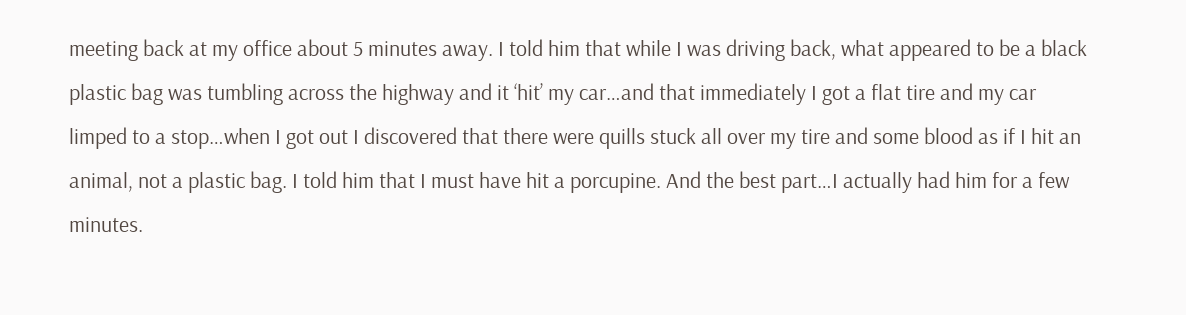meeting back at my office about 5 minutes away. I told him that while I was driving back, what appeared to be a black plastic bag was tumbling across the highway and it ‘hit’ my car…and that immediately I got a flat tire and my car limped to a stop…when I got out I discovered that there were quills stuck all over my tire and some blood as if I hit an animal, not a plastic bag. I told him that I must have hit a porcupine. And the best part…I actually had him for a few minutes.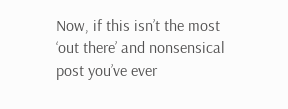Now, if this isn’t the most ‘out there’ and nonsensical post you’ve ever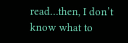read…then, I don’t know what to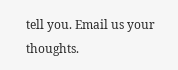tell you. Email us your thoughts.